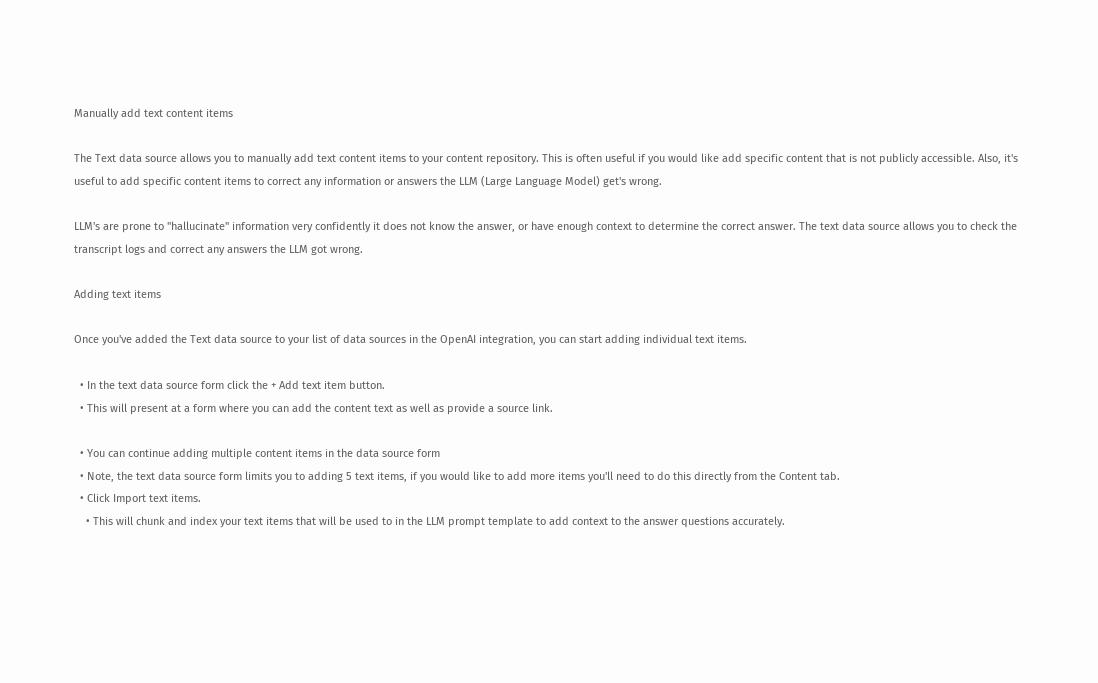Manually add text content items

The Text data source allows you to manually add text content items to your content repository. This is often useful if you would like add specific content that is not publicly accessible. Also, it's useful to add specific content items to correct any information or answers the LLM (Large Language Model) get's wrong.

LLM's are prone to "hallucinate" information very confidently it does not know the answer, or have enough context to determine the correct answer. The text data source allows you to check the transcript logs and correct any answers the LLM got wrong.

Adding text items

Once you've added the Text data source to your list of data sources in the OpenAI integration, you can start adding individual text items.

  • In the text data source form click the + Add text item button.
  • This will present at a form where you can add the content text as well as provide a source link.

  • You can continue adding multiple content items in the data source form
  • Note, the text data source form limits you to adding 5 text items, if you would like to add more items you'll need to do this directly from the Content tab.
  • Click Import text items.
    • This will chunk and index your text items that will be used to in the LLM prompt template to add context to the answer questions accurately.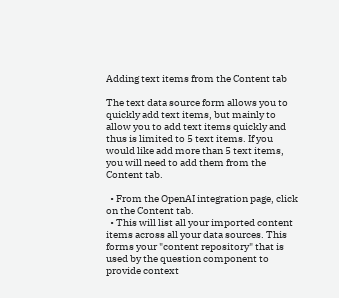Adding text items from the Content tab

The text data source form allows you to quickly add text items, but mainly to allow you to add text items quickly and thus is limited to 5 text items. If you would like add more than 5 text items, you will need to add them from the Content tab.

  • From the OpenAI integration page, click on the Content tab.
  • This will list all your imported content items across all your data sources. This forms your "content repository" that is used by the question component to provide context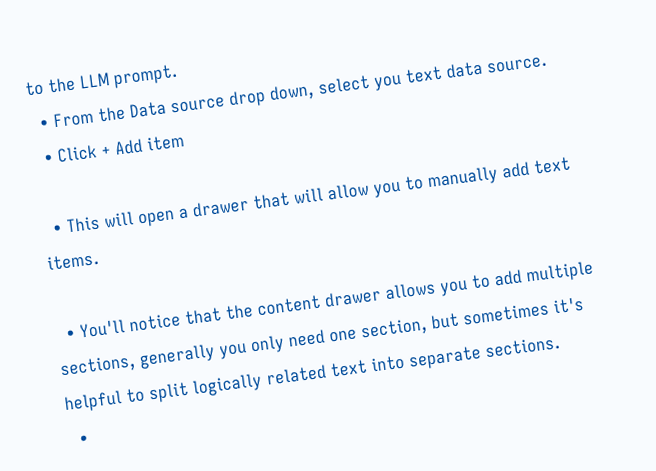to the LLM prompt.
  • From the Data source drop down, select you text data source.
  • Click + Add item

  • This will open a drawer that will allow you to manually add text items.

  • You'll notice that the content drawer allows you to add multiple sections, generally you only need one section, but sometimes it's helpful to split logically related text into separate sections.
  •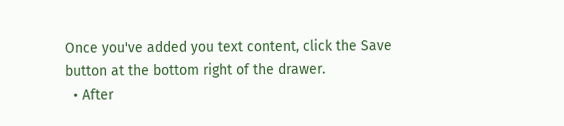Once you've added you text content, click the Save button at the bottom right of the drawer.
  • After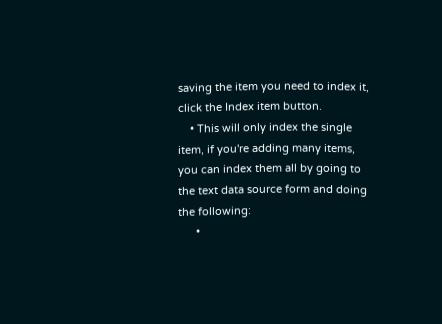saving the item you need to index it, click the Index item button.
    • This will only index the single item, if you're adding many items, you can index them all by going to the text data source form and doing the following:
      •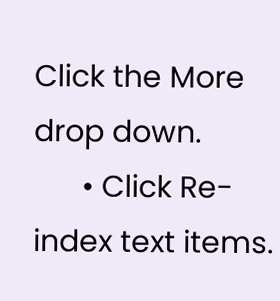Click the More drop down.
      • Click Re-index text items.